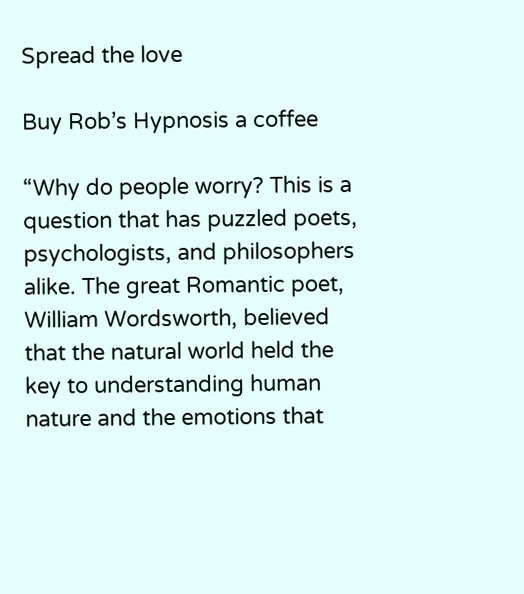Spread the love

Buy Rob’s Hypnosis a coffee

“Why do people worry? This is a question that has puzzled poets, psychologists, and philosophers alike. The great Romantic poet, William Wordsworth, believed that the natural world held the key to understanding human nature and the emotions that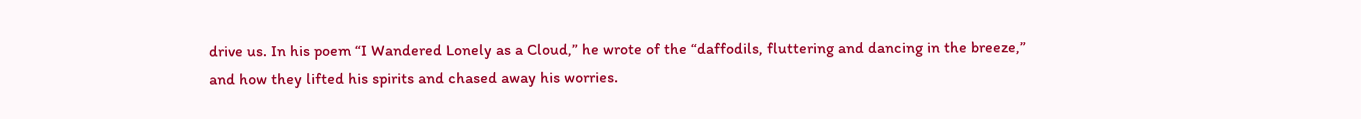drive us. In his poem “I Wandered Lonely as a Cloud,” he wrote of the “daffodils, fluttering and dancing in the breeze,” and how they lifted his spirits and chased away his worries.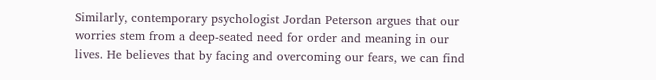Similarly, contemporary psychologist Jordan Peterson argues that our worries stem from a deep-seated need for order and meaning in our lives. He believes that by facing and overcoming our fears, we can find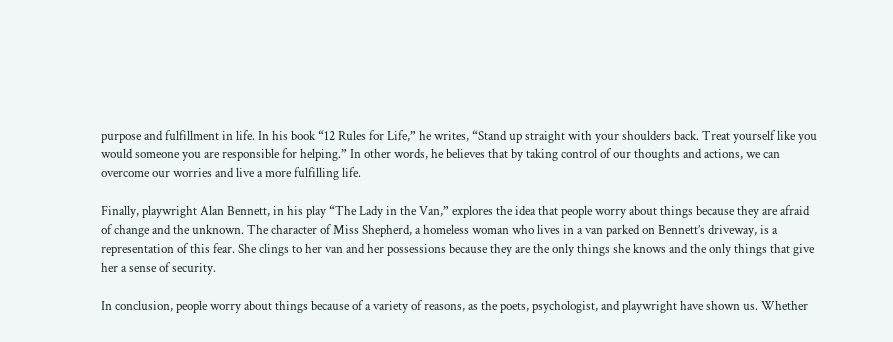purpose and fulfillment in life. In his book “12 Rules for Life,” he writes, “Stand up straight with your shoulders back. Treat yourself like you would someone you are responsible for helping.” In other words, he believes that by taking control of our thoughts and actions, we can overcome our worries and live a more fulfilling life.

Finally, playwright Alan Bennett, in his play “The Lady in the Van,” explores the idea that people worry about things because they are afraid of change and the unknown. The character of Miss Shepherd, a homeless woman who lives in a van parked on Bennett’s driveway, is a representation of this fear. She clings to her van and her possessions because they are the only things she knows and the only things that give her a sense of security.

In conclusion, people worry about things because of a variety of reasons, as the poets, psychologist, and playwright have shown us. Whether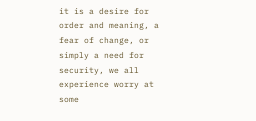it is a desire for order and meaning, a fear of change, or simply a need for security, we all experience worry at some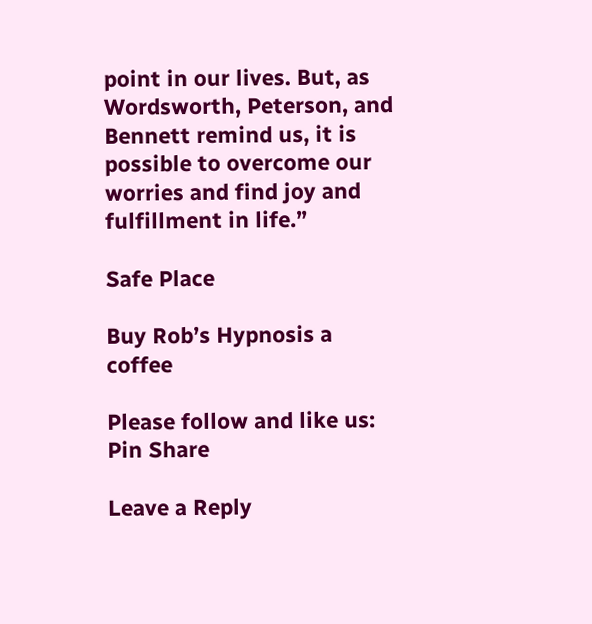point in our lives. But, as Wordsworth, Peterson, and Bennett remind us, it is possible to overcome our worries and find joy and fulfillment in life.”

Safe Place

Buy Rob’s Hypnosis a coffee

Please follow and like us:
Pin Share

Leave a Reply